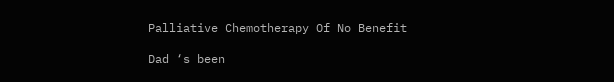Palliative Chemotherapy Of No Benefit

Dad ‘s been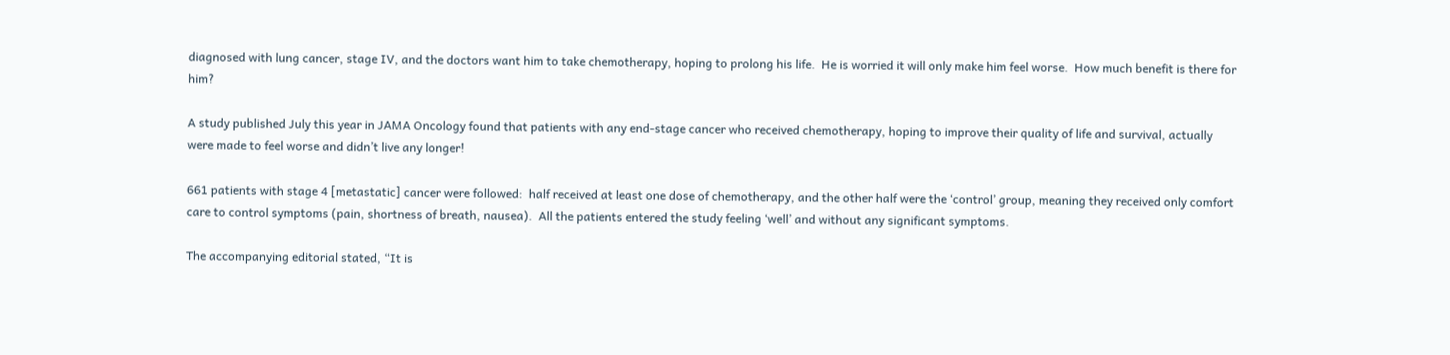diagnosed with lung cancer, stage IV, and the doctors want him to take chemotherapy, hoping to prolong his life.  He is worried it will only make him feel worse.  How much benefit is there for him?

A study published July this year in JAMA Oncology found that patients with any end-stage cancer who received chemotherapy, hoping to improve their quality of life and survival, actually were made to feel worse and didn’t live any longer!

661 patients with stage 4 [metastatic] cancer were followed:  half received at least one dose of chemotherapy, and the other half were the ‘control’ group, meaning they received only comfort care to control symptoms (pain, shortness of breath, nausea).  All the patients entered the study feeling ‘well’ and without any significant symptoms.

The accompanying editorial stated, “It is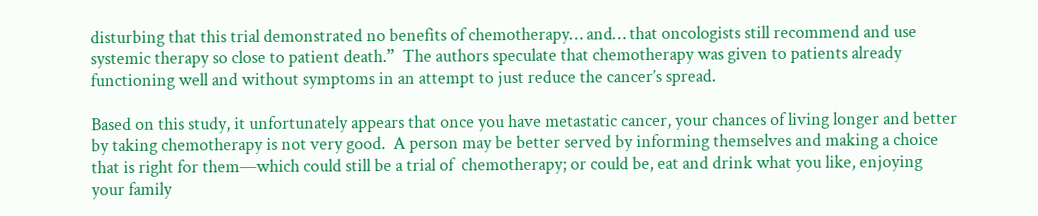disturbing that this trial demonstrated no benefits of chemotherapy… and… that oncologists still recommend and use systemic therapy so close to patient death.”  The authors speculate that chemotherapy was given to patients already functioning well and without symptoms in an attempt to just reduce the cancer’s spread.

Based on this study, it unfortunately appears that once you have metastatic cancer, your chances of living longer and better by taking chemotherapy is not very good.  A person may be better served by informing themselves and making a choice that is right for them—which could still be a trial of  chemotherapy; or could be, eat and drink what you like, enjoying your family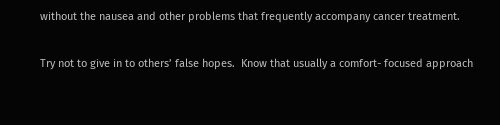without the nausea and other problems that frequently accompany cancer treatment.

Try not to give in to others’ false hopes.  Know that usually a comfort- focused approach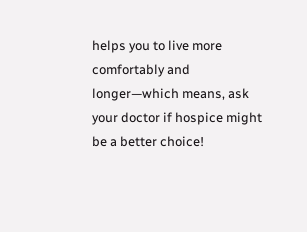helps you to live more comfortably and longer—which means, ask your doctor if hospice might be a better choice!